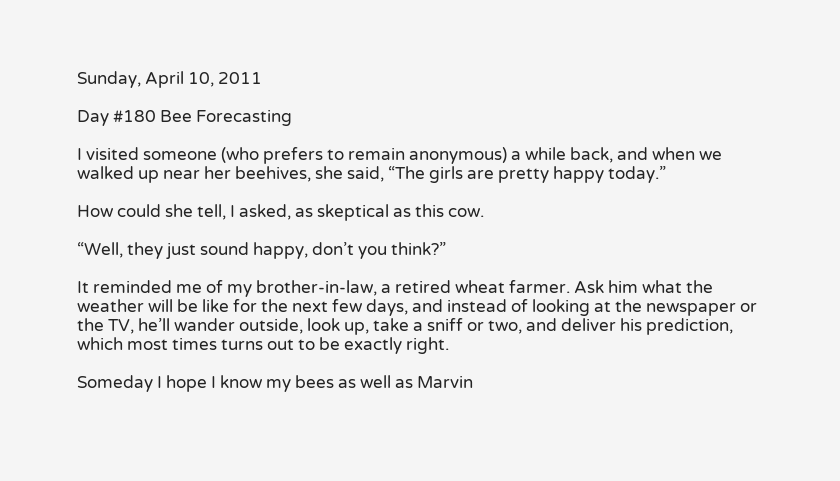Sunday, April 10, 2011

Day #180 Bee Forecasting

I visited someone (who prefers to remain anonymous) a while back, and when we walked up near her beehives, she said, “The girls are pretty happy today.”

How could she tell, I asked, as skeptical as this cow.

“Well, they just sound happy, don’t you think?”

It reminded me of my brother-in-law, a retired wheat farmer. Ask him what the weather will be like for the next few days, and instead of looking at the newspaper or the TV, he’ll wander outside, look up, take a sniff or two, and deliver his prediction, which most times turns out to be exactly right.

Someday I hope I know my bees as well as Marvin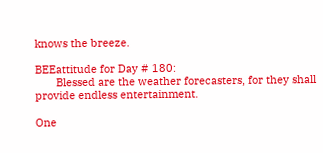knows the breeze.

BEEattitude for Day # 180:
       Blessed are the weather forecasters, for they shall provide endless entertainment.

One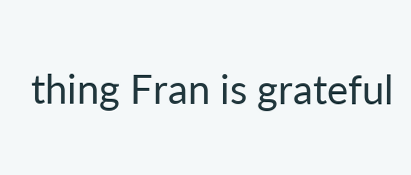thing Fran is grateful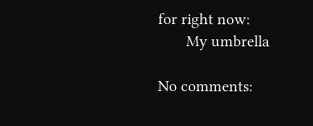for right now:
       My umbrella

No comments: